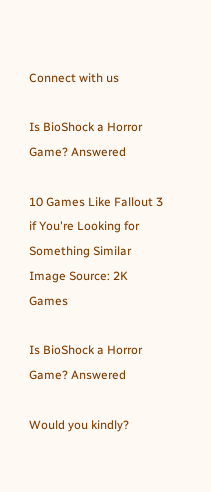Connect with us

Is BioShock a Horror Game? Answered

10 Games Like Fallout 3 if You're Looking for Something Similar
Image Source: 2K Games

Is BioShock a Horror Game? Answered

Would you kindly?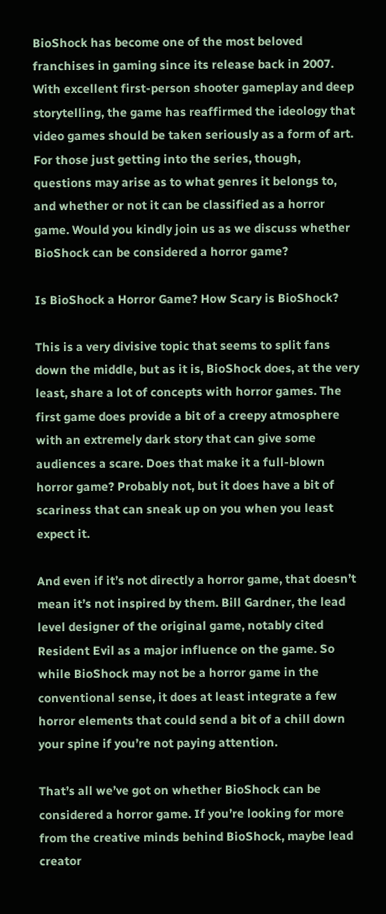BioShock has become one of the most beloved franchises in gaming since its release back in 2007. With excellent first-person shooter gameplay and deep storytelling, the game has reaffirmed the ideology that video games should be taken seriously as a form of art. For those just getting into the series, though, questions may arise as to what genres it belongs to, and whether or not it can be classified as a horror game. Would you kindly join us as we discuss whether BioShock can be considered a horror game?

Is BioShock a Horror Game? How Scary is BioShock?

This is a very divisive topic that seems to split fans down the middle, but as it is, BioShock does, at the very least, share a lot of concepts with horror games. The first game does provide a bit of a creepy atmosphere with an extremely dark story that can give some audiences a scare. Does that make it a full-blown horror game? Probably not, but it does have a bit of scariness that can sneak up on you when you least expect it.

And even if it’s not directly a horror game, that doesn’t mean it’s not inspired by them. Bill Gardner, the lead level designer of the original game, notably cited Resident Evil as a major influence on the game. So while BioShock may not be a horror game in the conventional sense, it does at least integrate a few horror elements that could send a bit of a chill down your spine if you’re not paying attention.

That’s all we’ve got on whether BioShock can be considered a horror game. If you’re looking for more from the creative minds behind BioShock, maybe lead creator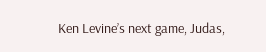Ken Levine’s next game, Judas,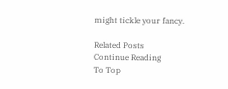might tickle your fancy.

Related Posts
Continue Reading
To Top